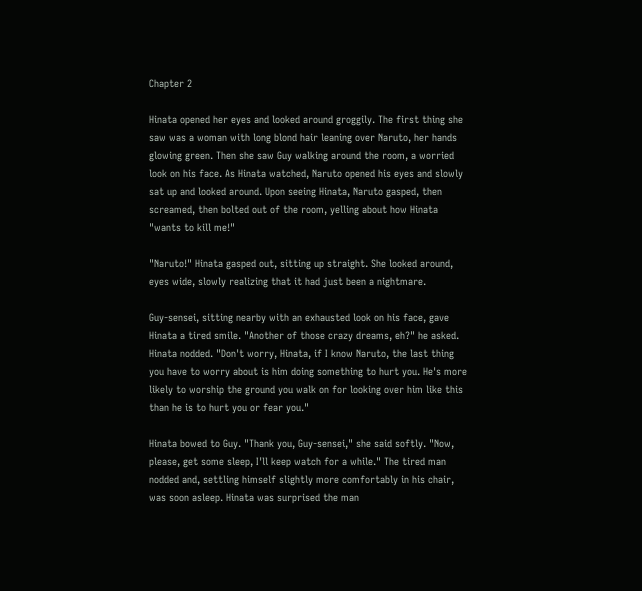Chapter 2

Hinata opened her eyes and looked around groggily. The first thing she saw was a woman with long blond hair leaning over Naruto, her hands glowing green. Then she saw Guy walking around the room, a worried look on his face. As Hinata watched, Naruto opened his eyes and slowly sat up and looked around. Upon seeing Hinata, Naruto gasped, then screamed, then bolted out of the room, yelling about how Hinata "wants to kill me!"

"Naruto!" Hinata gasped out, sitting up straight. She looked around, eyes wide, slowly realizing that it had just been a nightmare.

Guy-sensei, sitting nearby with an exhausted look on his face, gave Hinata a tired smile. "Another of those crazy dreams, eh?" he asked. Hinata nodded. "Don't worry, Hinata, if I know Naruto, the last thing you have to worry about is him doing something to hurt you. He's more likely to worship the ground you walk on for looking over him like this than he is to hurt you or fear you."

Hinata bowed to Guy. "Thank you, Guy-sensei," she said softly. "Now, please, get some sleep, I'll keep watch for a while." The tired man nodded and, settling himself slightly more comfortably in his chair, was soon asleep. Hinata was surprised the man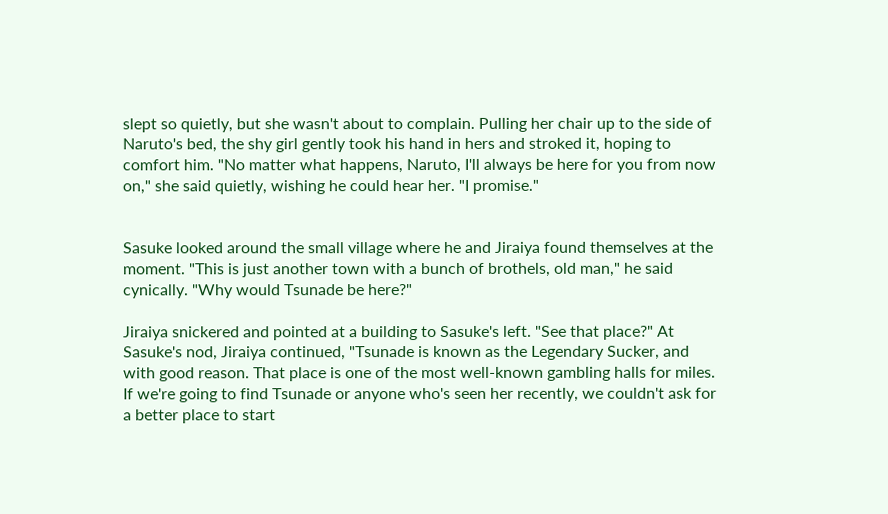slept so quietly, but she wasn't about to complain. Pulling her chair up to the side of Naruto's bed, the shy girl gently took his hand in hers and stroked it, hoping to comfort him. "No matter what happens, Naruto, I'll always be here for you from now on," she said quietly, wishing he could hear her. "I promise."


Sasuke looked around the small village where he and Jiraiya found themselves at the moment. "This is just another town with a bunch of brothels, old man," he said cynically. "Why would Tsunade be here?"

Jiraiya snickered and pointed at a building to Sasuke's left. "See that place?" At Sasuke's nod, Jiraiya continued, "Tsunade is known as the Legendary Sucker, and with good reason. That place is one of the most well-known gambling halls for miles. If we're going to find Tsunade or anyone who's seen her recently, we couldn't ask for a better place to start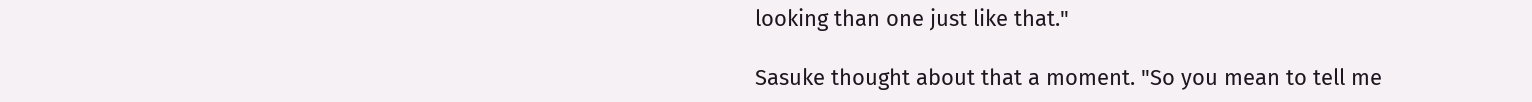looking than one just like that."

Sasuke thought about that a moment. "So you mean to tell me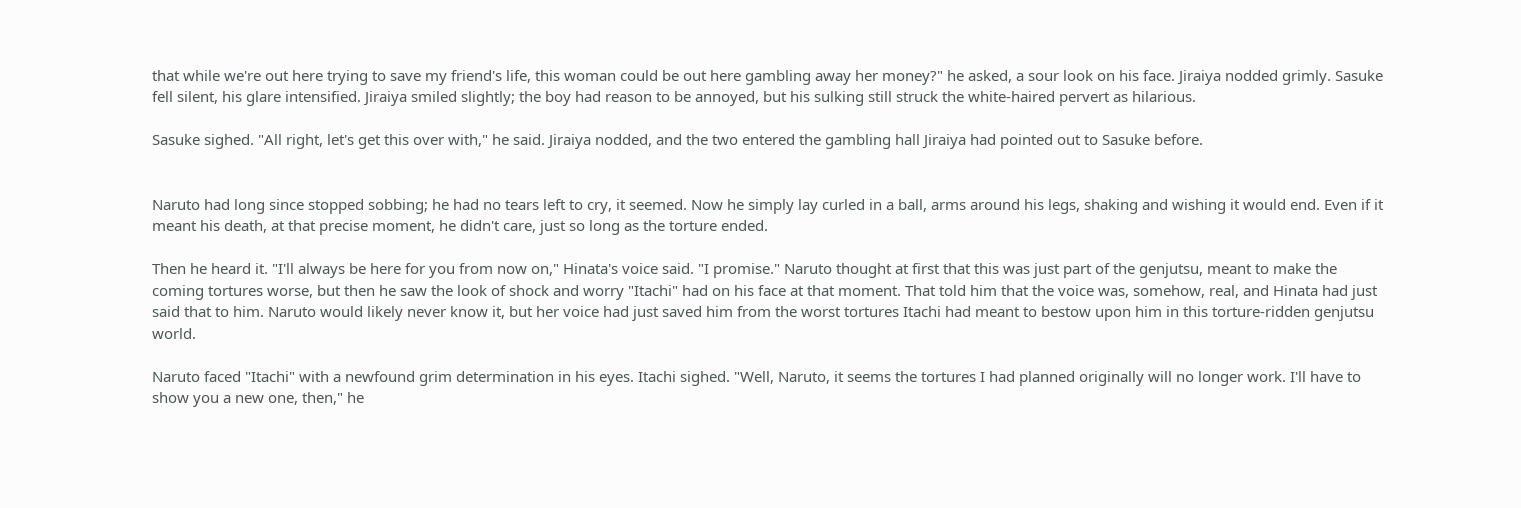that while we're out here trying to save my friend's life, this woman could be out here gambling away her money?" he asked, a sour look on his face. Jiraiya nodded grimly. Sasuke fell silent, his glare intensified. Jiraiya smiled slightly; the boy had reason to be annoyed, but his sulking still struck the white-haired pervert as hilarious.

Sasuke sighed. "All right, let's get this over with," he said. Jiraiya nodded, and the two entered the gambling hall Jiraiya had pointed out to Sasuke before.


Naruto had long since stopped sobbing; he had no tears left to cry, it seemed. Now he simply lay curled in a ball, arms around his legs, shaking and wishing it would end. Even if it meant his death, at that precise moment, he didn't care, just so long as the torture ended.

Then he heard it. "I'll always be here for you from now on," Hinata's voice said. "I promise." Naruto thought at first that this was just part of the genjutsu, meant to make the coming tortures worse, but then he saw the look of shock and worry "Itachi" had on his face at that moment. That told him that the voice was, somehow, real, and Hinata had just said that to him. Naruto would likely never know it, but her voice had just saved him from the worst tortures Itachi had meant to bestow upon him in this torture-ridden genjutsu world.

Naruto faced "Itachi" with a newfound grim determination in his eyes. Itachi sighed. "Well, Naruto, it seems the tortures I had planned originally will no longer work. I'll have to show you a new one, then," he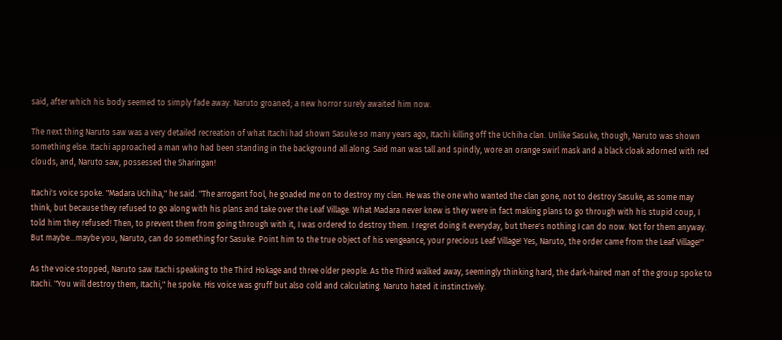said, after which his body seemed to simply fade away. Naruto groaned; a new horror surely awaited him now.

The next thing Naruto saw was a very detailed recreation of what Itachi had shown Sasuke so many years ago, Itachi killing off the Uchiha clan. Unlike Sasuke, though, Naruto was shown something else. Itachi approached a man who had been standing in the background all along. Said man was tall and spindly, wore an orange swirl mask and a black cloak adorned with red clouds, and, Naruto saw, possessed the Sharingan!

Itachi's voice spoke. "Madara Uchiha," he said. "The arrogant fool, he goaded me on to destroy my clan. He was the one who wanted the clan gone, not to destroy Sasuke, as some may think, but because they refused to go along with his plans and take over the Leaf Village. What Madara never knew is they were in fact making plans to go through with his stupid coup, I told him they refused! Then, to prevent them from going through with it, I was ordered to destroy them. I regret doing it everyday, but there's nothing I can do now. Not for them anyway. But maybe...maybe you, Naruto, can do something for Sasuke. Point him to the true object of his vengeance, your precious Leaf Village! Yes, Naruto, the order came from the Leaf Village!"

As the voice stopped, Naruto saw Itachi speaking to the Third Hokage and three older people. As the Third walked away, seemingly thinking hard, the dark-haired man of the group spoke to Itachi. "You will destroy them, Itachi," he spoke. His voice was gruff but also cold and calculating. Naruto hated it instinctively.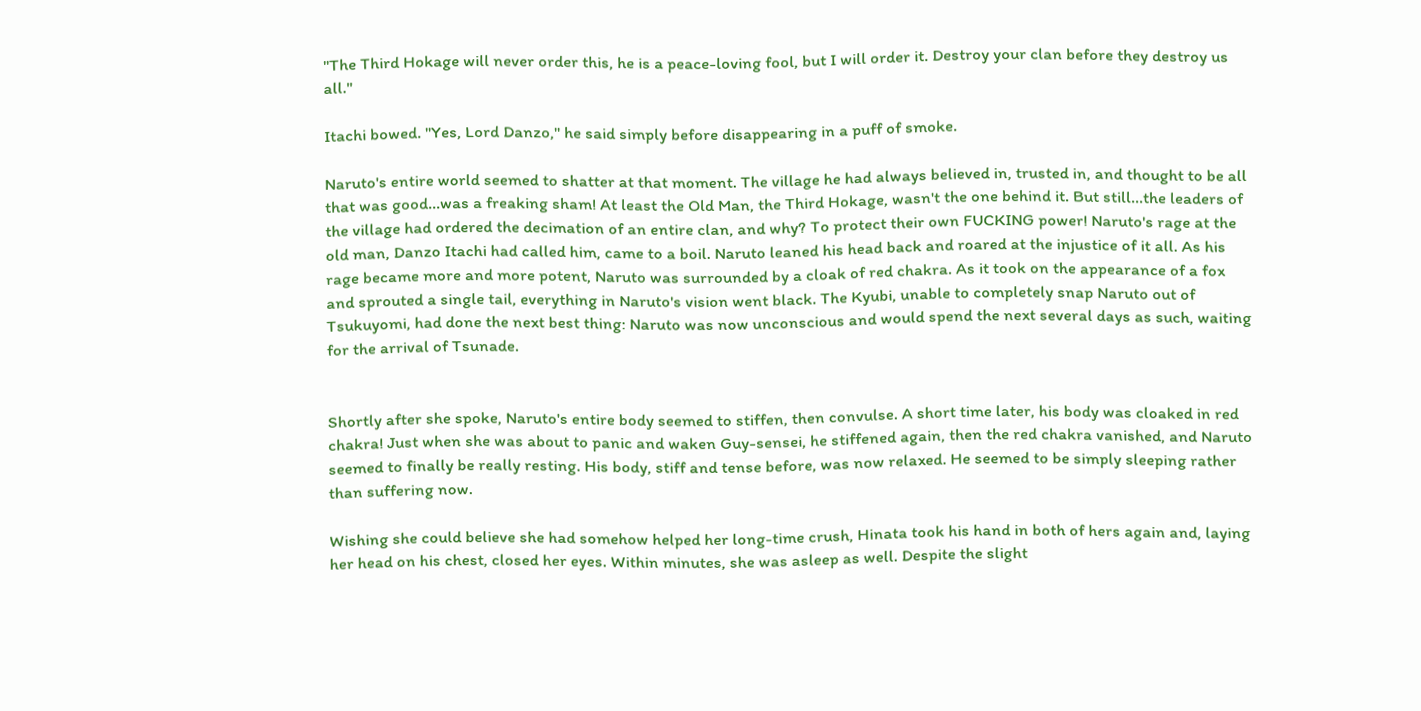"The Third Hokage will never order this, he is a peace-loving fool, but I will order it. Destroy your clan before they destroy us all."

Itachi bowed. "Yes, Lord Danzo," he said simply before disappearing in a puff of smoke.

Naruto's entire world seemed to shatter at that moment. The village he had always believed in, trusted in, and thought to be all that was good...was a freaking sham! At least the Old Man, the Third Hokage, wasn't the one behind it. But still...the leaders of the village had ordered the decimation of an entire clan, and why? To protect their own FUCKING power! Naruto's rage at the old man, Danzo Itachi had called him, came to a boil. Naruto leaned his head back and roared at the injustice of it all. As his rage became more and more potent, Naruto was surrounded by a cloak of red chakra. As it took on the appearance of a fox and sprouted a single tail, everything in Naruto's vision went black. The Kyubi, unable to completely snap Naruto out of Tsukuyomi, had done the next best thing: Naruto was now unconscious and would spend the next several days as such, waiting for the arrival of Tsunade.


Shortly after she spoke, Naruto's entire body seemed to stiffen, then convulse. A short time later, his body was cloaked in red chakra! Just when she was about to panic and waken Guy-sensei, he stiffened again, then the red chakra vanished, and Naruto seemed to finally be really resting. His body, stiff and tense before, was now relaxed. He seemed to be simply sleeping rather than suffering now.

Wishing she could believe she had somehow helped her long-time crush, Hinata took his hand in both of hers again and, laying her head on his chest, closed her eyes. Within minutes, she was asleep as well. Despite the slight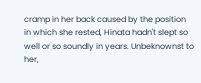cramp in her back caused by the position in which she rested, Hinata hadn't slept so well or so soundly in years. Unbeknownst to her,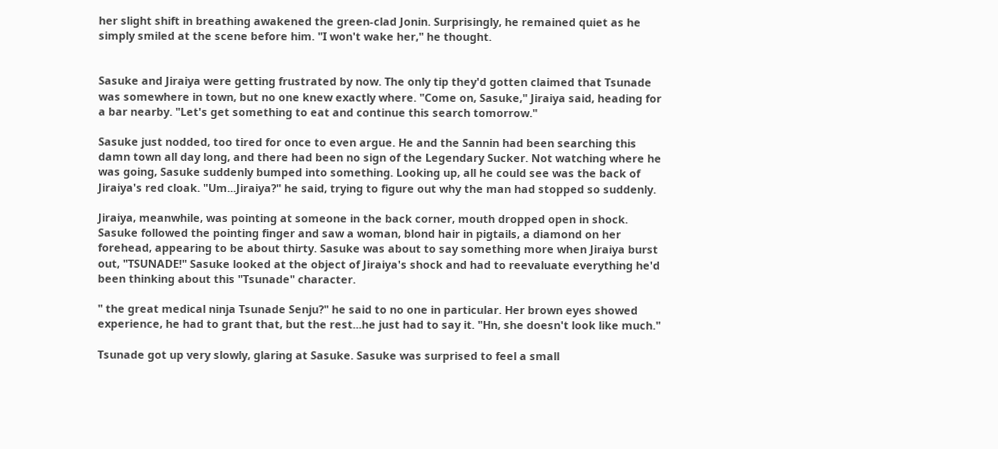her slight shift in breathing awakened the green-clad Jonin. Surprisingly, he remained quiet as he simply smiled at the scene before him. "I won't wake her," he thought.


Sasuke and Jiraiya were getting frustrated by now. The only tip they'd gotten claimed that Tsunade was somewhere in town, but no one knew exactly where. "Come on, Sasuke," Jiraiya said, heading for a bar nearby. "Let's get something to eat and continue this search tomorrow."

Sasuke just nodded, too tired for once to even argue. He and the Sannin had been searching this damn town all day long, and there had been no sign of the Legendary Sucker. Not watching where he was going, Sasuke suddenly bumped into something. Looking up, all he could see was the back of Jiraiya's red cloak. "Um...Jiraiya?" he said, trying to figure out why the man had stopped so suddenly.

Jiraiya, meanwhile, was pointing at someone in the back corner, mouth dropped open in shock. Sasuke followed the pointing finger and saw a woman, blond hair in pigtails, a diamond on her forehead, appearing to be about thirty. Sasuke was about to say something more when Jiraiya burst out, "TSUNADE!" Sasuke looked at the object of Jiraiya's shock and had to reevaluate everything he'd been thinking about this "Tsunade" character.

" the great medical ninja Tsunade Senju?" he said to no one in particular. Her brown eyes showed experience, he had to grant that, but the rest...he just had to say it. "Hn, she doesn't look like much."

Tsunade got up very slowly, glaring at Sasuke. Sasuke was surprised to feel a small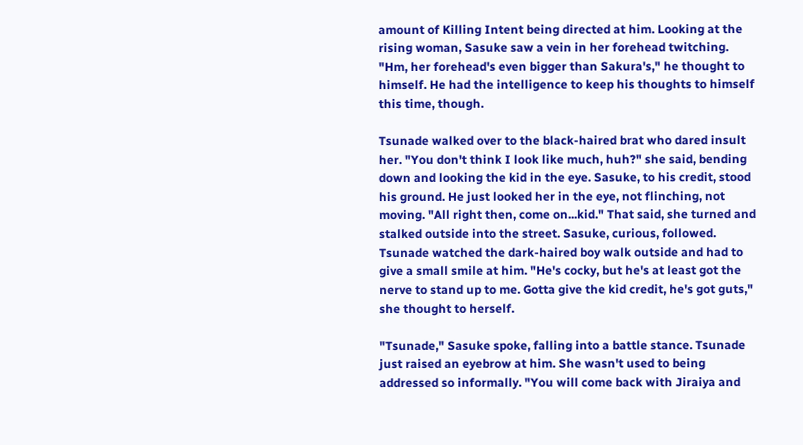amount of Killing Intent being directed at him. Looking at the rising woman, Sasuke saw a vein in her forehead twitching. "Hm, her forehead's even bigger than Sakura's," he thought to himself. He had the intelligence to keep his thoughts to himself this time, though.

Tsunade walked over to the black-haired brat who dared insult her. "You don't think I look like much, huh?" she said, bending down and looking the kid in the eye. Sasuke, to his credit, stood his ground. He just looked her in the eye, not flinching, not moving. "All right then, come on...kid." That said, she turned and stalked outside into the street. Sasuke, curious, followed. Tsunade watched the dark-haired boy walk outside and had to give a small smile at him. "He's cocky, but he's at least got the nerve to stand up to me. Gotta give the kid credit, he's got guts," she thought to herself.

"Tsunade," Sasuke spoke, falling into a battle stance. Tsunade just raised an eyebrow at him. She wasn't used to being addressed so informally. "You will come back with Jiraiya and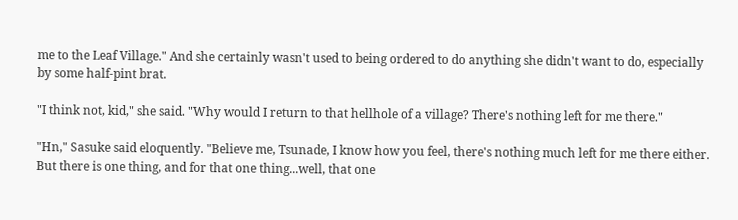me to the Leaf Village." And she certainly wasn't used to being ordered to do anything she didn't want to do, especially by some half-pint brat.

"I think not, kid," she said. "Why would I return to that hellhole of a village? There's nothing left for me there."

"Hn," Sasuke said eloquently. "Believe me, Tsunade, I know how you feel, there's nothing much left for me there either. But there is one thing, and for that one thing...well, that one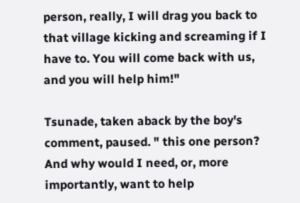person, really, I will drag you back to that village kicking and screaming if I have to. You will come back with us, and you will help him!"

Tsunade, taken aback by the boy's comment, paused. " this one person? And why would I need, or, more importantly, want to help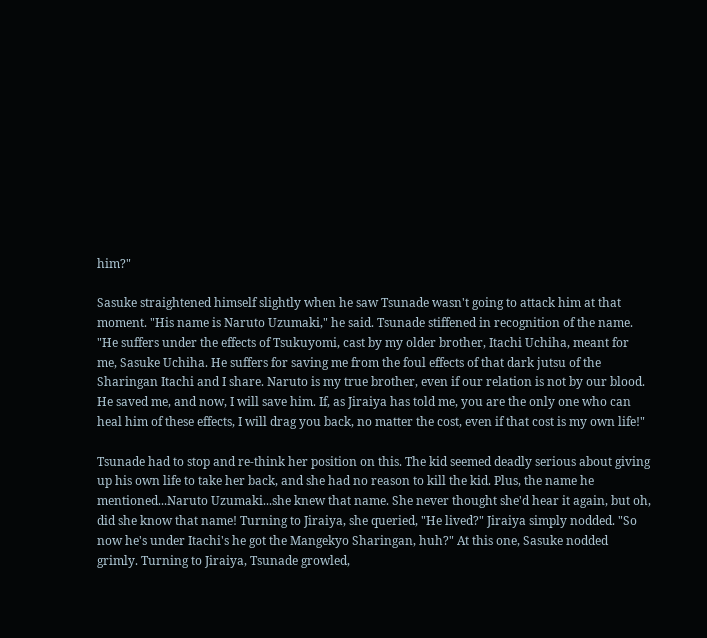him?"

Sasuke straightened himself slightly when he saw Tsunade wasn't going to attack him at that moment. "His name is Naruto Uzumaki," he said. Tsunade stiffened in recognition of the name. "He suffers under the effects of Tsukuyomi, cast by my older brother, Itachi Uchiha, meant for me, Sasuke Uchiha. He suffers for saving me from the foul effects of that dark jutsu of the Sharingan Itachi and I share. Naruto is my true brother, even if our relation is not by our blood. He saved me, and now, I will save him. If, as Jiraiya has told me, you are the only one who can heal him of these effects, I will drag you back, no matter the cost, even if that cost is my own life!"

Tsunade had to stop and re-think her position on this. The kid seemed deadly serious about giving up his own life to take her back, and she had no reason to kill the kid. Plus, the name he mentioned...Naruto Uzumaki...she knew that name. She never thought she'd hear it again, but oh, did she know that name! Turning to Jiraiya, she queried, "He lived?" Jiraiya simply nodded. "So now he's under Itachi's he got the Mangekyo Sharingan, huh?" At this one, Sasuke nodded grimly. Turning to Jiraiya, Tsunade growled,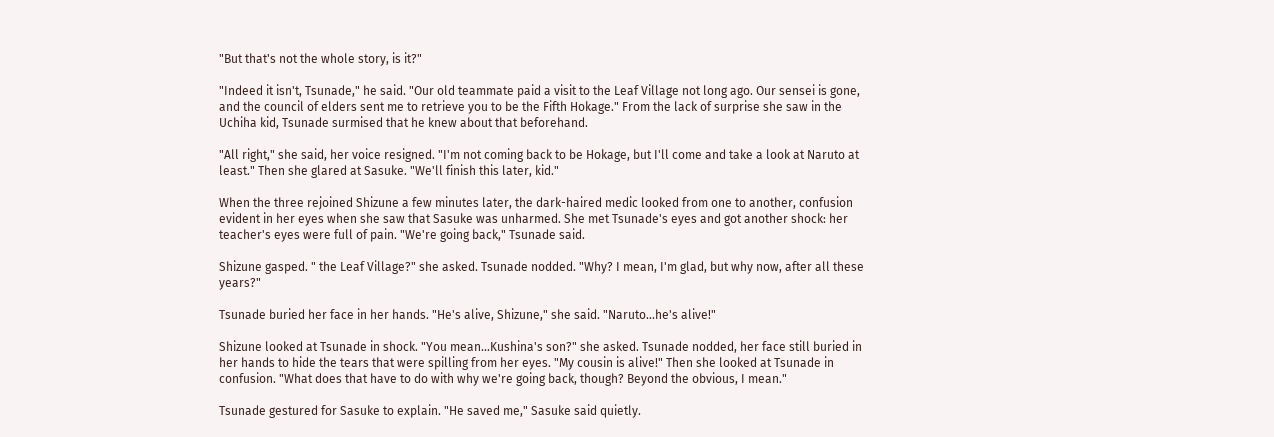"But that's not the whole story, is it?"

"Indeed it isn't, Tsunade," he said. "Our old teammate paid a visit to the Leaf Village not long ago. Our sensei is gone, and the council of elders sent me to retrieve you to be the Fifth Hokage." From the lack of surprise she saw in the Uchiha kid, Tsunade surmised that he knew about that beforehand.

"All right," she said, her voice resigned. "I'm not coming back to be Hokage, but I'll come and take a look at Naruto at least." Then she glared at Sasuke. "We'll finish this later, kid."

When the three rejoined Shizune a few minutes later, the dark-haired medic looked from one to another, confusion evident in her eyes when she saw that Sasuke was unharmed. She met Tsunade's eyes and got another shock: her teacher's eyes were full of pain. "We're going back," Tsunade said.

Shizune gasped. " the Leaf Village?" she asked. Tsunade nodded. "Why? I mean, I'm glad, but why now, after all these years?"

Tsunade buried her face in her hands. "He's alive, Shizune," she said. "Naruto...he's alive!"

Shizune looked at Tsunade in shock. "You mean...Kushina's son?" she asked. Tsunade nodded, her face still buried in her hands to hide the tears that were spilling from her eyes. "My cousin is alive!" Then she looked at Tsunade in confusion. "What does that have to do with why we're going back, though? Beyond the obvious, I mean."

Tsunade gestured for Sasuke to explain. "He saved me," Sasuke said quietly.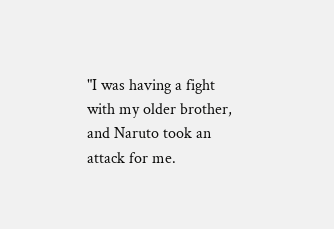"I was having a fight with my older brother, and Naruto took an attack for me.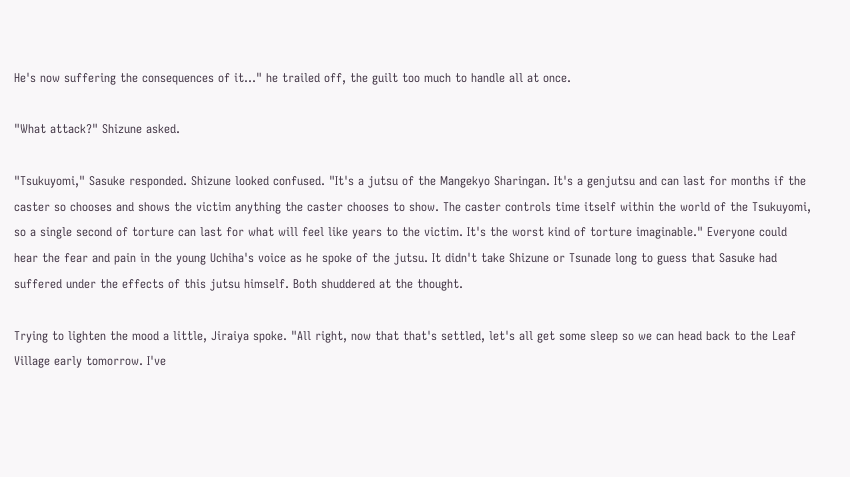He's now suffering the consequences of it..." he trailed off, the guilt too much to handle all at once.

"What attack?" Shizune asked.

"Tsukuyomi," Sasuke responded. Shizune looked confused. "It's a jutsu of the Mangekyo Sharingan. It's a genjutsu and can last for months if the caster so chooses and shows the victim anything the caster chooses to show. The caster controls time itself within the world of the Tsukuyomi, so a single second of torture can last for what will feel like years to the victim. It's the worst kind of torture imaginable." Everyone could hear the fear and pain in the young Uchiha's voice as he spoke of the jutsu. It didn't take Shizune or Tsunade long to guess that Sasuke had suffered under the effects of this jutsu himself. Both shuddered at the thought.

Trying to lighten the mood a little, Jiraiya spoke. "All right, now that that's settled, let's all get some sleep so we can head back to the Leaf Village early tomorrow. I've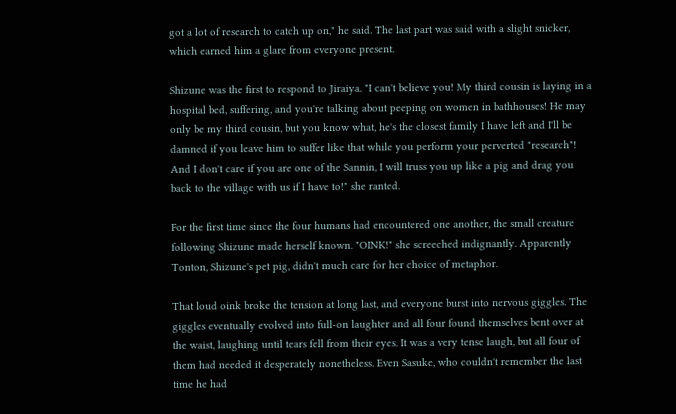got a lot of research to catch up on," he said. The last part was said with a slight snicker, which earned him a glare from everyone present.

Shizune was the first to respond to Jiraiya. "I can't believe you! My third cousin is laying in a hospital bed, suffering, and you're talking about peeping on women in bathhouses! He may only be my third cousin, but you know what, he's the closest family I have left and I'll be damned if you leave him to suffer like that while you perform your perverted "research"! And I don't care if you are one of the Sannin, I will truss you up like a pig and drag you back to the village with us if I have to!" she ranted.

For the first time since the four humans had encountered one another, the small creature following Shizune made herself known. "OINK!" she screeched indignantly. Apparently Tonton, Shizune's pet pig, didn't much care for her choice of metaphor.

That loud oink broke the tension at long last, and everyone burst into nervous giggles. The giggles eventually evolved into full-on laughter and all four found themselves bent over at the waist, laughing until tears fell from their eyes. It was a very tense laugh, but all four of them had needed it desperately nonetheless. Even Sasuke, who couldn't remember the last time he had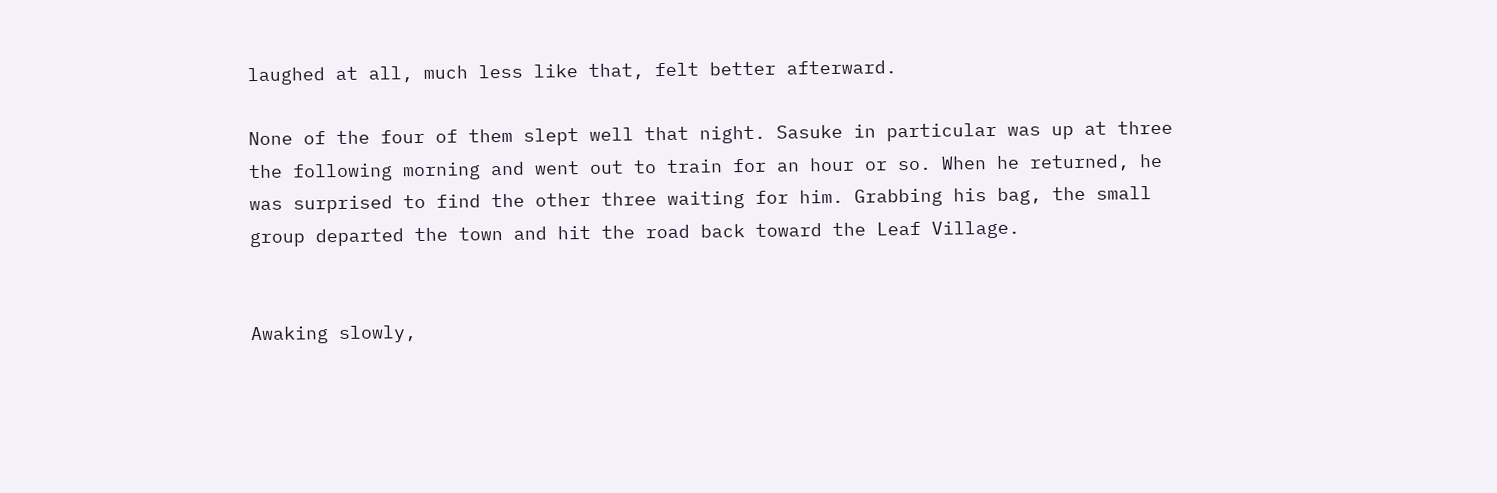laughed at all, much less like that, felt better afterward.

None of the four of them slept well that night. Sasuke in particular was up at three the following morning and went out to train for an hour or so. When he returned, he was surprised to find the other three waiting for him. Grabbing his bag, the small group departed the town and hit the road back toward the Leaf Village.


Awaking slowly,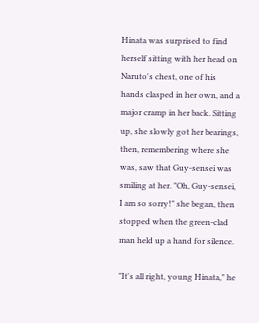Hinata was surprised to find herself sitting with her head on Naruto's chest, one of his hands clasped in her own, and a major cramp in her back. Sitting up, she slowly got her bearings, then, remembering where she was, saw that Guy-sensei was smiling at her. "Oh, Guy-sensei, I am so sorry!" she began, then stopped when the green-clad man held up a hand for silence.

"It's all right, young Hinata," he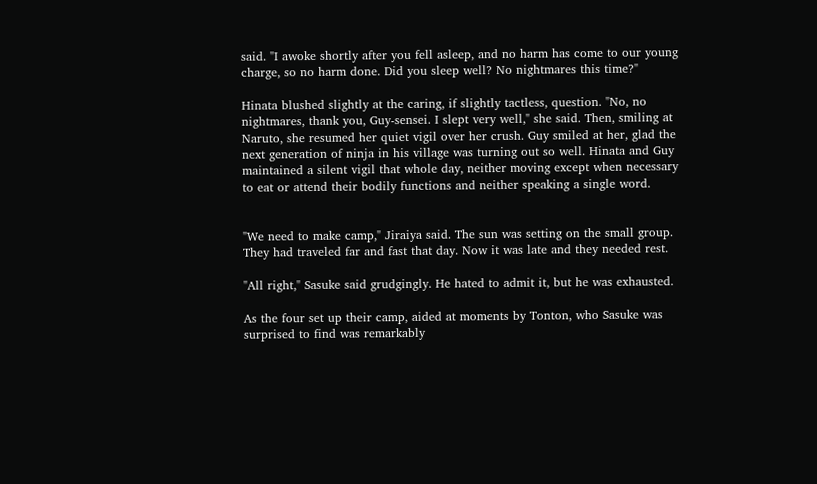said. "I awoke shortly after you fell asleep, and no harm has come to our young charge, so no harm done. Did you sleep well? No nightmares this time?"

Hinata blushed slightly at the caring, if slightly tactless, question. "No, no nightmares, thank you, Guy-sensei. I slept very well," she said. Then, smiling at Naruto, she resumed her quiet vigil over her crush. Guy smiled at her, glad the next generation of ninja in his village was turning out so well. Hinata and Guy maintained a silent vigil that whole day, neither moving except when necessary to eat or attend their bodily functions and neither speaking a single word.


"We need to make camp," Jiraiya said. The sun was setting on the small group. They had traveled far and fast that day. Now it was late and they needed rest.

"All right," Sasuke said grudgingly. He hated to admit it, but he was exhausted.

As the four set up their camp, aided at moments by Tonton, who Sasuke was surprised to find was remarkably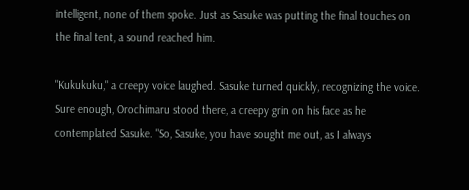intelligent, none of them spoke. Just as Sasuke was putting the final touches on the final tent, a sound reached him.

"Kukukuku," a creepy voice laughed. Sasuke turned quickly, recognizing the voice. Sure enough, Orochimaru stood there, a creepy grin on his face as he contemplated Sasuke. "So, Sasuke, you have sought me out, as I always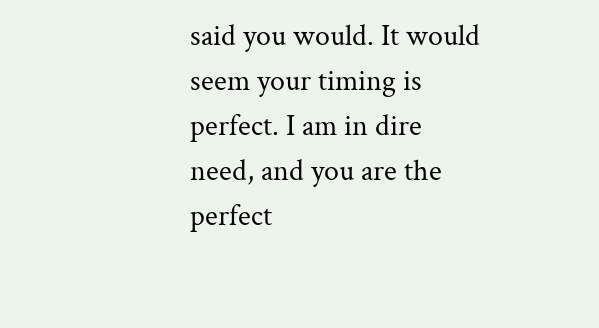said you would. It would seem your timing is perfect. I am in dire need, and you are the perfect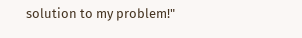solution to my problem!"